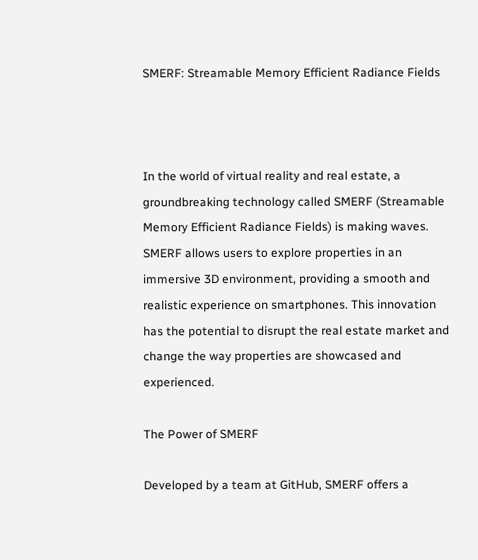SMERF: Streamable Memory Efficient Radiance Fields



In the world of virtual reality and real estate, a groundbreaking technology called SMERF (Streamable Memory Efficient Radiance Fields) is making waves. SMERF allows users to explore properties in an immersive 3D environment, providing a smooth and realistic experience on smartphones. This innovation has the potential to disrupt the real estate market and change the way properties are showcased and experienced.

The Power of SMERF

Developed by a team at GitHub, SMERF offers a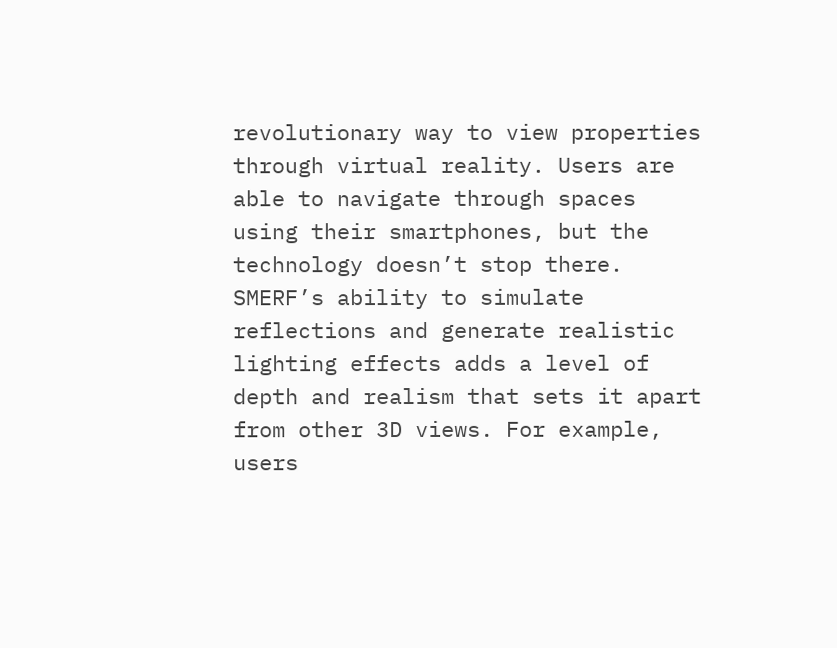revolutionary way to view properties through virtual reality. Users are able to navigate through spaces using their smartphones, but the technology doesn’t stop there. SMERF’s ability to simulate reflections and generate realistic lighting effects adds a level of depth and realism that sets it apart from other 3D views. For example, users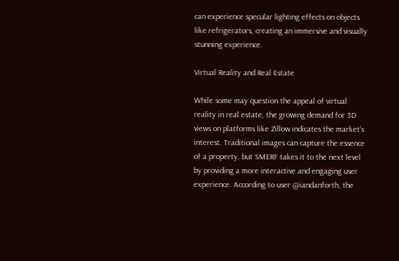can experience specular lighting effects on objects like refrigerators, creating an immersive and visually stunning experience.

Virtual Reality and Real Estate

While some may question the appeal of virtual reality in real estate, the growing demand for 3D views on platforms like Zillow indicates the market’s interest. Traditional images can capture the essence of a property, but SMERF takes it to the next level by providing a more interactive and engaging user experience. According to user @iandanforth, the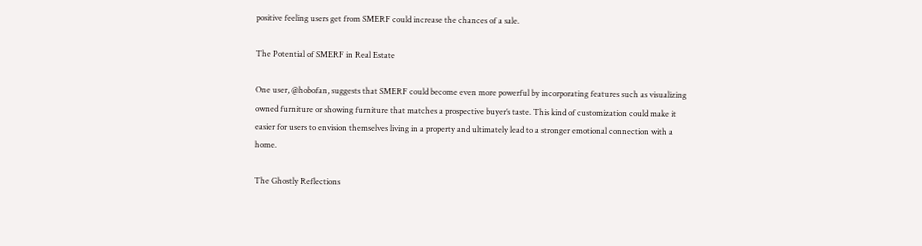positive feeling users get from SMERF could increase the chances of a sale.

The Potential of SMERF in Real Estate

One user, @hobofan, suggests that SMERF could become even more powerful by incorporating features such as visualizing owned furniture or showing furniture that matches a prospective buyer’s taste. This kind of customization could make it easier for users to envision themselves living in a property and ultimately lead to a stronger emotional connection with a home.

The Ghostly Reflections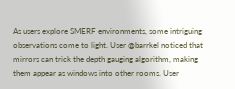As users explore SMERF environments, some intriguing observations come to light. User @barrkel noticed that mirrors can trick the depth gauging algorithm, making them appear as windows into other rooms. User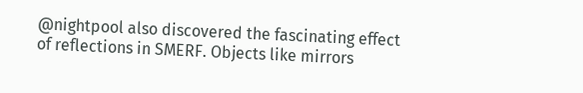@nightpool also discovered the fascinating effect of reflections in SMERF. Objects like mirrors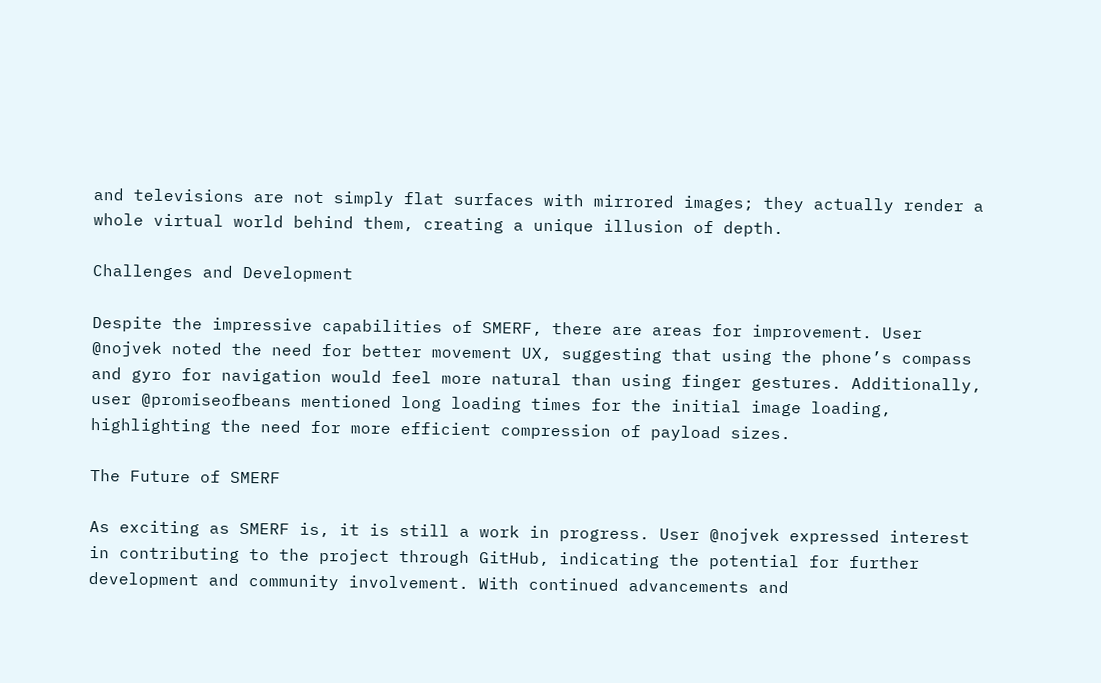and televisions are not simply flat surfaces with mirrored images; they actually render a whole virtual world behind them, creating a unique illusion of depth.

Challenges and Development

Despite the impressive capabilities of SMERF, there are areas for improvement. User @nojvek noted the need for better movement UX, suggesting that using the phone’s compass and gyro for navigation would feel more natural than using finger gestures. Additionally, user @promiseofbeans mentioned long loading times for the initial image loading, highlighting the need for more efficient compression of payload sizes.

The Future of SMERF

As exciting as SMERF is, it is still a work in progress. User @nojvek expressed interest in contributing to the project through GitHub, indicating the potential for further development and community involvement. With continued advancements and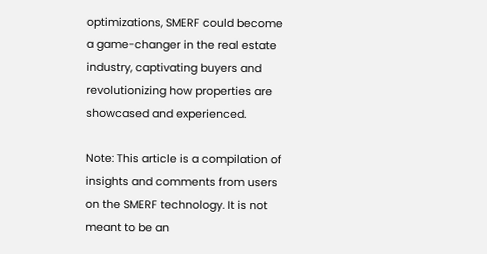optimizations, SMERF could become a game-changer in the real estate industry, captivating buyers and revolutionizing how properties are showcased and experienced.

Note: This article is a compilation of insights and comments from users on the SMERF technology. It is not meant to be an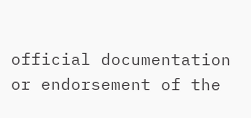official documentation or endorsement of the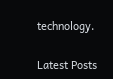technology.

Latest Posts